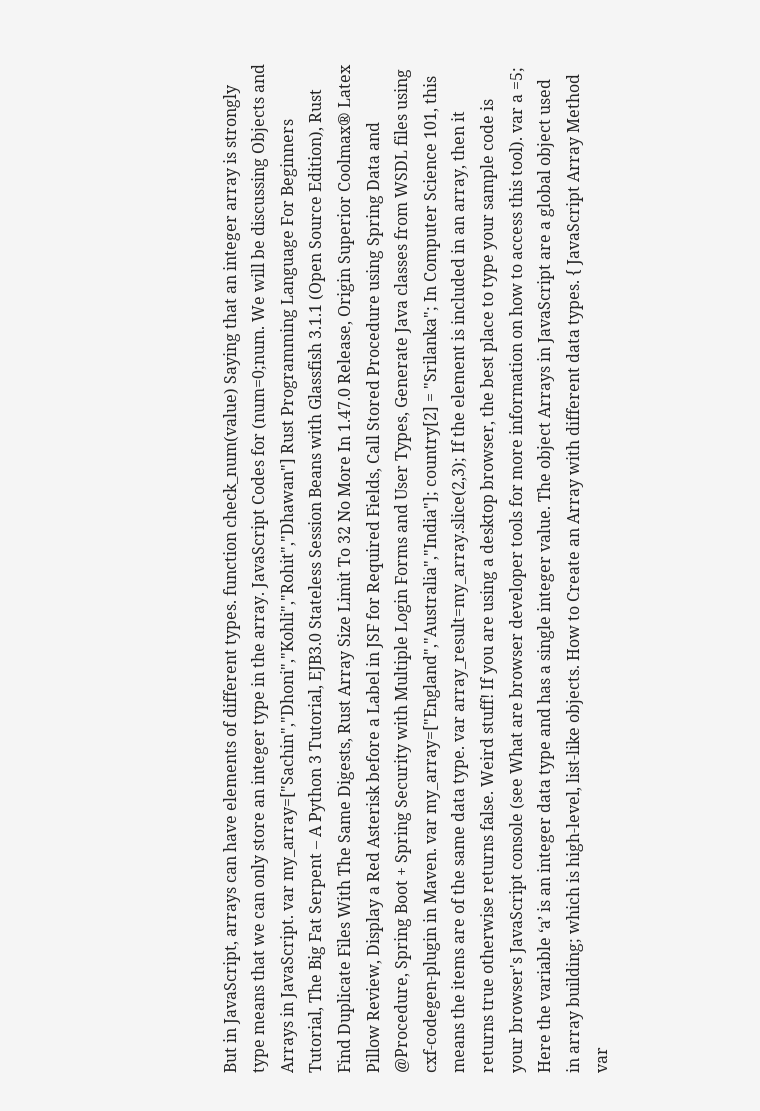But in JavaScript, arrays can have elements of different types. function check_num(value) Saying that an integer array is strongly type means that we can only store an integer type in the array. JavaScript Codes for (num=0;num. We will be discussing Objects and Arrays in JavaScript. var my_array=["Sachin","Dhoni","Kohli","Rohit","Dhawan"] Rust Programming Language For Beginners Tutorial, The Big Fat Serpent – A Python 3 Tutorial, EJB3.0 Stateless Session Beans with Glassfish 3.1.1 (Open Source Edition), Rust Find Duplicate Files With The Same Digests, Rust Array Size Limit To 32 No More In 1.47.0 Release, Origin Superior Coolmax® Latex Pillow Review, Display a Red Asterisk before a Label in JSF for Required Fields, Call Stored Procedure using Spring Data and @Procedure, Spring Boot + Spring Security with Multiple Login Forms and User Types, Generate Java classes from WSDL files using cxf-codegen-plugin in Maven. var my_array=["England","Australia","India"]; country[2] = "Srilanka"; In Computer Science 101, this means the items are of the same data type. var array_result=my_array.slice(2,3); If the element is included in an array, then it returns true otherwise returns false. Weird stuff! If you are using a desktop browser, the best place to type your sample code is your browser's JavaScript console (see What are browser developer tools for more information on how to access this tool). var a =5; Here the variable ‘a’ is an integer data type and has a single integer value. The object Arrays in JavaScript are a global object used in array building; which is high-level, list-like objects. How to Create an Array with different data types. { JavaScript Array Method var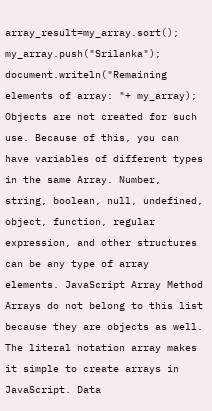array_result=my_array.sort(); my_array.push("Srilanka"); document.writeln("Remaining elements of array: "+ my_array); Objects are not created for such use. Because of this, you can have variables of different types in the same Array. Number, string, boolean, null, undefined, object, function, regular expression, and other structures can be any type of array elements. JavaScript Array Method Arrays do not belong to this list because they are objects as well. The literal notation array makes it simple to create arrays in JavaScript. Data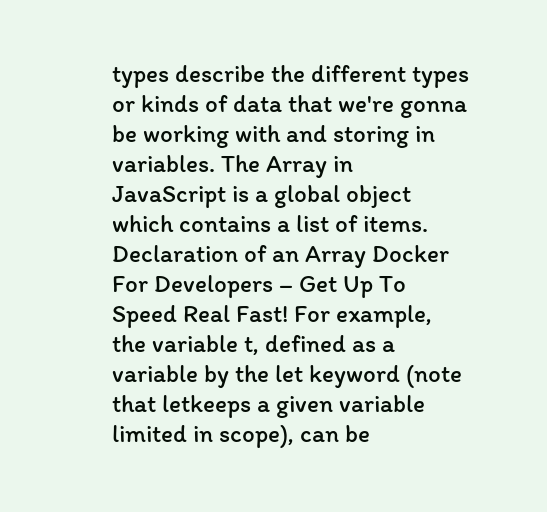types describe the different types or kinds of data that we're gonna be working with and storing in variables. The Array in JavaScript is a global object which contains a list of items. Declaration of an Array Docker For Developers – Get Up To Speed Real Fast! For example, the variable t, defined as a variable by the let keyword (note that letkeeps a given variable limited in scope), can be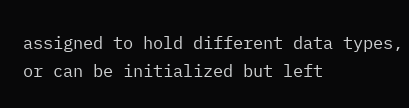assigned to hold different data types, or can be initialized but left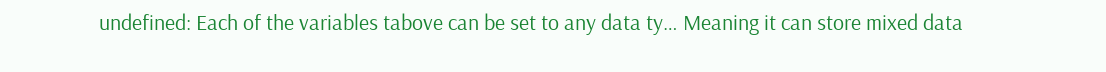undefined: Each of the variables tabove can be set to any data ty… Meaning it can store mixed data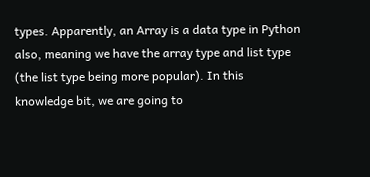types. Apparently, an Array is a data type in Python also, meaning we have the array type and list type (the list type being more popular). In this knowledge bit, we are going to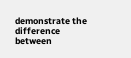demonstrate the difference between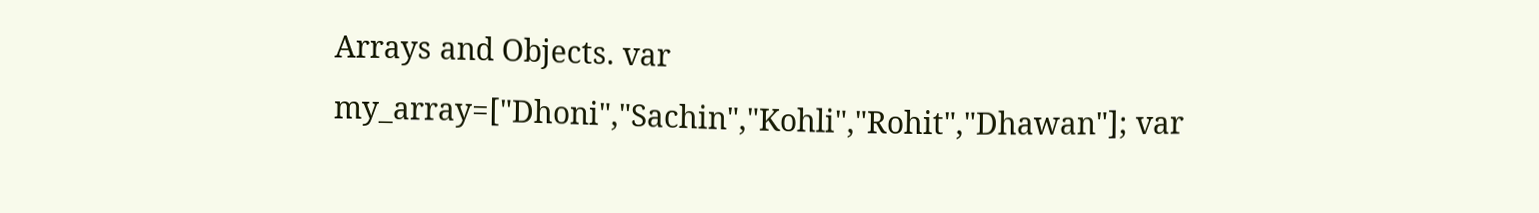Arrays and Objects. var my_array=["Dhoni","Sachin","Kohli","Rohit","Dhawan"]; var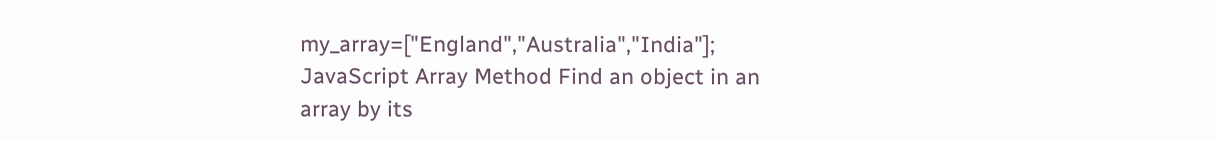my_array=["England","Australia","India"]; JavaScript Array Method Find an object in an array by its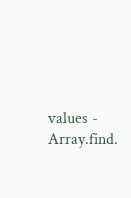values - Array.find.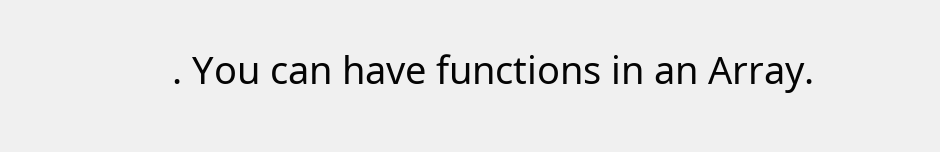. You can have functions in an Array.